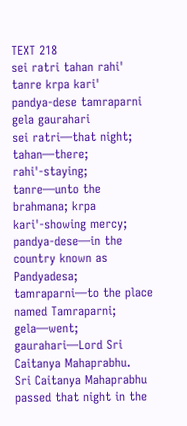TEXT 218
sei ratri tahan rahi' tanre krpa kari'
pandya-dese tamraparni gela gaurahari
sei ratri—that night; tahan—there; rahi'-staying; tanre—unto the brahmana; krpa kari'-showing mercy; pandya-dese—in the country known as Pandyadesa; tamraparni—to the place named Tamraparni; gela—went; gaurahari—Lord Sri Caitanya Mahaprabhu.
Sri Caitanya Mahaprabhu passed that night in the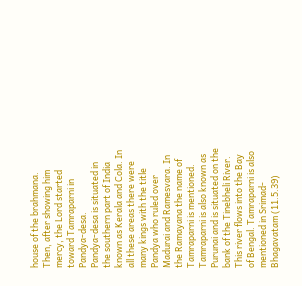house of the brahmana. Then, after showing him mercy, the Lord started toward Tamraparni in Pandya-desa.
Pandya-desa is situated in the southern part of India known as Kerala and Cola. In all these areas there were many kings with the title Pandya who ruled over Madurai and Ramesvara. In the Ramayana the name of Tamraparni is mentioned. Tamraparni is also known as Purunai and is situated on the bank of the Tinebheli River. This river flows into the Bay of Bengal. Tamraparni is also mentioned in Srimad-Bhagavatam (11.5.39)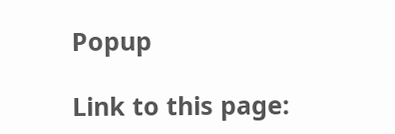Popup

Link to this page: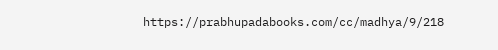https://prabhupadabooks.com/cc/madhya/9/218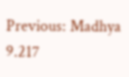Previous: Madhya 9.217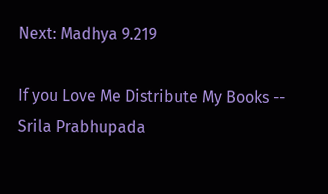Next: Madhya 9.219

If you Love Me Distribute My Books -- Srila Prabhupada